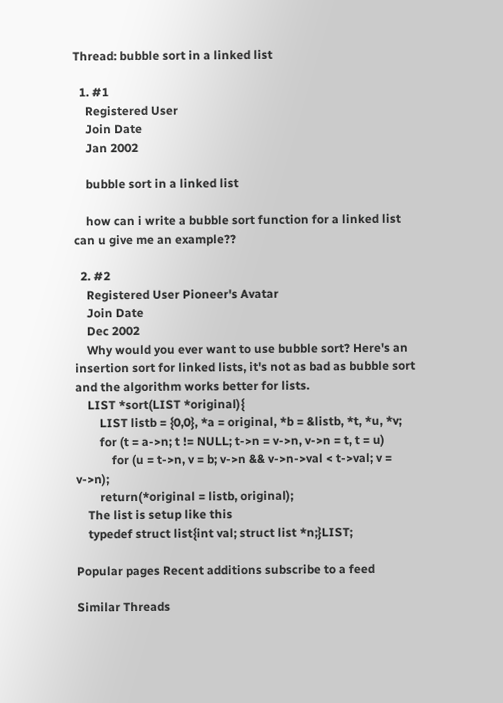Thread: bubble sort in a linked list

  1. #1
    Registered User
    Join Date
    Jan 2002

    bubble sort in a linked list

    how can i write a bubble sort function for a linked list can u give me an example??

  2. #2
    Registered User Pioneer's Avatar
    Join Date
    Dec 2002
    Why would you ever want to use bubble sort? Here's an insertion sort for linked lists, it's not as bad as bubble sort and the algorithm works better for lists.
    LIST *sort(LIST *original){
        LIST listb = {0,0}, *a = original, *b = &listb, *t, *u, *v;
        for (t = a->n; t != NULL; t->n = v->n, v->n = t, t = u)
            for (u = t->n, v = b; v->n && v->n->val < t->val; v = v->n);
        return(*original = listb, original);
    The list is setup like this
    typedef struct list{int val; struct list *n;}LIST;

Popular pages Recent additions subscribe to a feed

Similar Threads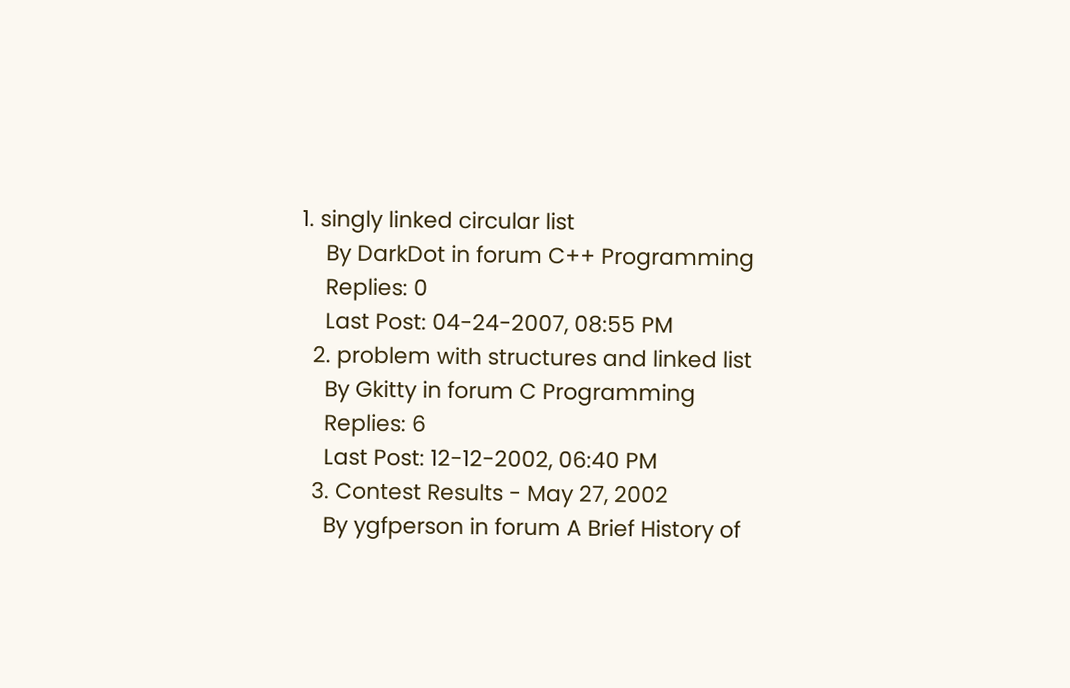1. singly linked circular list
    By DarkDot in forum C++ Programming
    Replies: 0
    Last Post: 04-24-2007, 08:55 PM
  2. problem with structures and linked list
    By Gkitty in forum C Programming
    Replies: 6
    Last Post: 12-12-2002, 06:40 PM
  3. Contest Results - May 27, 2002
    By ygfperson in forum A Brief History of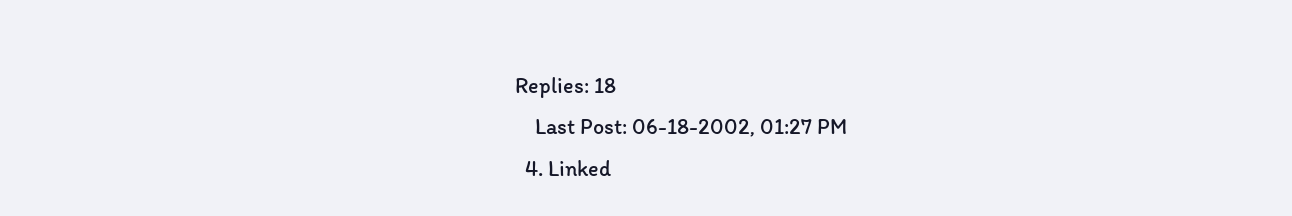Replies: 18
    Last Post: 06-18-2002, 01:27 PM
  4. Linked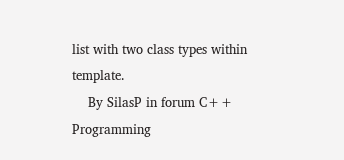list with two class types within template.
    By SilasP in forum C++ Programming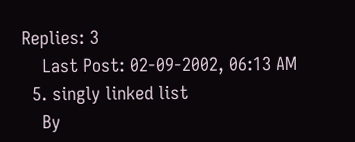Replies: 3
    Last Post: 02-09-2002, 06:13 AM
  5. singly linked list
    By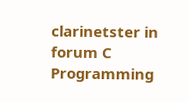clarinetster in forum C Programming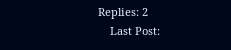Replies: 2
    Last Post: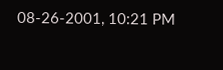08-26-2001, 10:21 PM